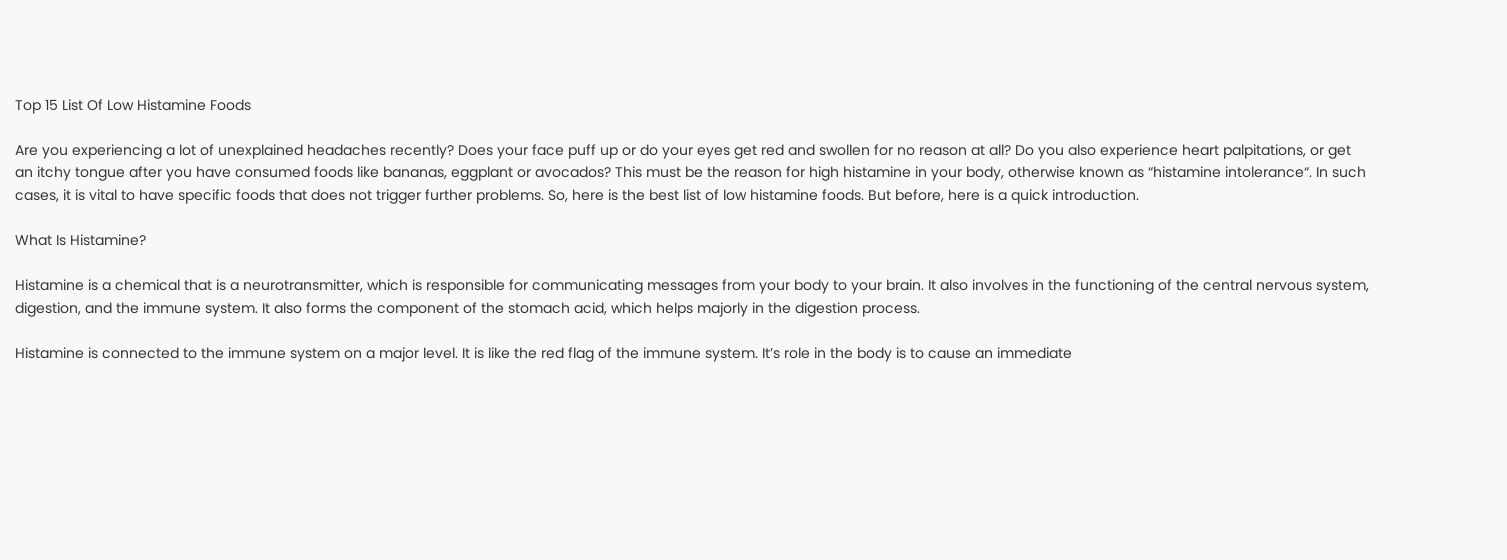Top 15 List Of Low Histamine Foods

Are you experiencing a lot of unexplained headaches recently? Does your face puff up or do your eyes get red and swollen for no reason at all? Do you also experience heart palpitations, or get an itchy tongue after you have consumed foods like bananas, eggplant or avocados? This must be the reason for high histamine in your body, otherwise known as “histamine intolerance“. In such cases, it is vital to have specific foods that does not trigger further problems. So, here is the best list of low histamine foods. But before, here is a quick introduction.

What Is Histamine?

Histamine is a chemical that is a neurotransmitter, which is responsible for communicating messages from your body to your brain. It also involves in the functioning of the central nervous system, digestion, and the immune system. It also forms the component of the stomach acid, which helps majorly in the digestion process.

Histamine is connected to the immune system on a major level. It is like the red flag of the immune system. It’s role in the body is to cause an immediate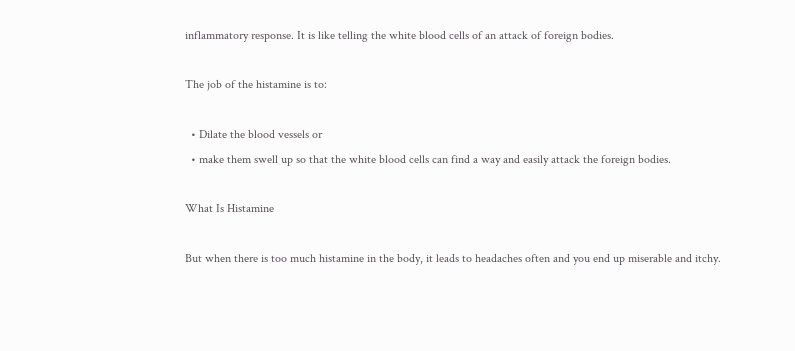inflammatory response. It is like telling the white blood cells of an attack of foreign bodies.

The job of the histamine is to:

  • Dilate the blood vessels or
  • make them swell up so that the white blood cells can find a way and easily attack the foreign bodies.

What Is Histamine

But when there is too much histamine in the body, it leads to headaches often and you end up miserable and itchy.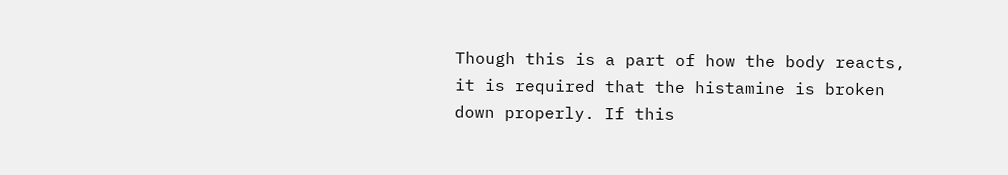Though this is a part of how the body reacts, it is required that the histamine is broken down properly. If this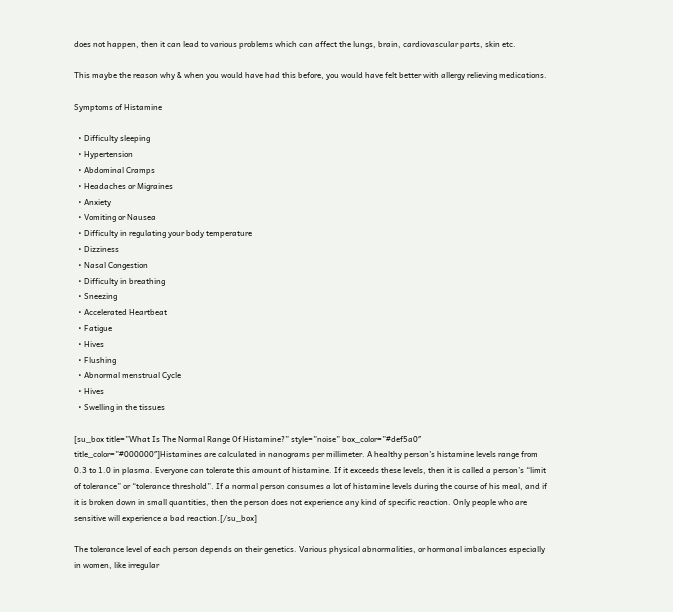does not happen, then it can lead to various problems which can affect the lungs, brain, cardiovascular parts, skin etc.

This maybe the reason why & when you would have had this before, you would have felt better with allergy relieving medications.

Symptoms of Histamine

  • Difficulty sleeping
  • Hypertension
  • Abdominal Cramps
  • Headaches or Migraines
  • Anxiety
  • Vomiting or Nausea
  • Difficulty in regulating your body temperature
  • Dizziness
  • Nasal Congestion
  • Difficulty in breathing
  • Sneezing
  • Accelerated Heartbeat
  • Fatigue
  • Hives
  • Flushing
  • Abnormal menstrual Cycle
  • Hives
  • Swelling in the tissues

[su_box title=”What Is The Normal Range Of Histamine?” style=”noise” box_color=”#def5a0″ title_color=”#000000″]Histamines are calculated in nanograms per millimeter. A healthy person’s histamine levels range from 0.3 to 1.0 in plasma. Everyone can tolerate this amount of histamine. If it exceeds these levels, then it is called a person’s “limit of tolerance” or “tolerance threshold”. If a normal person consumes a lot of histamine levels during the course of his meal, and if it is broken down in small quantities, then the person does not experience any kind of specific reaction. Only people who are sensitive will experience a bad reaction.[/su_box]

The tolerance level of each person depends on their genetics. Various physical abnormalities, or hormonal imbalances especially in women, like irregular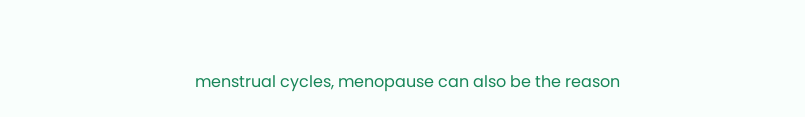menstrual cycles, menopause can also be the reason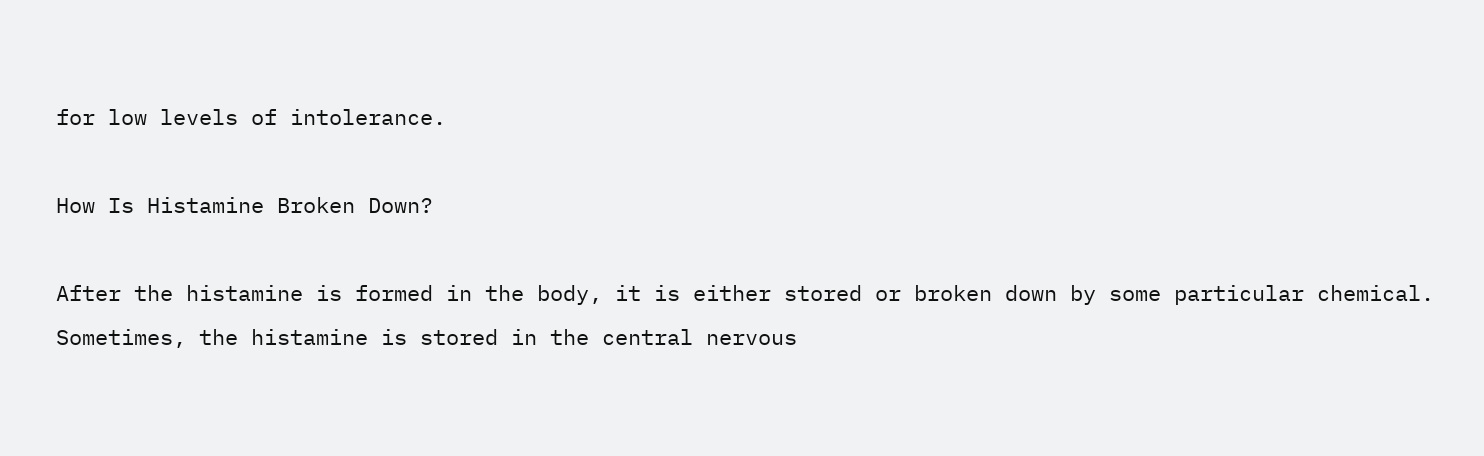for low levels of intolerance.

How Is Histamine Broken Down?

After the histamine is formed in the body, it is either stored or broken down by some particular chemical. Sometimes, the histamine is stored in the central nervous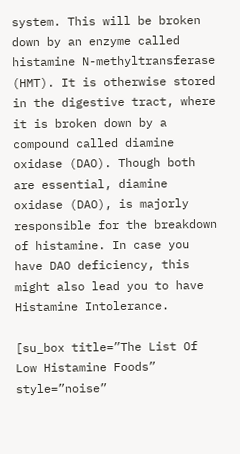system. This will be broken down by an enzyme called histamine N-methyltransferase (HMT). It is otherwise stored in the digestive tract, where it is broken down by a compound called diamine oxidase (DAO). Though both are essential, diamine oxidase (DAO), is majorly responsible for the breakdown of histamine. In case you have DAO deficiency, this might also lead you to have Histamine Intolerance.

[su_box title=”The List Of Low Histamine Foods” style=”noise”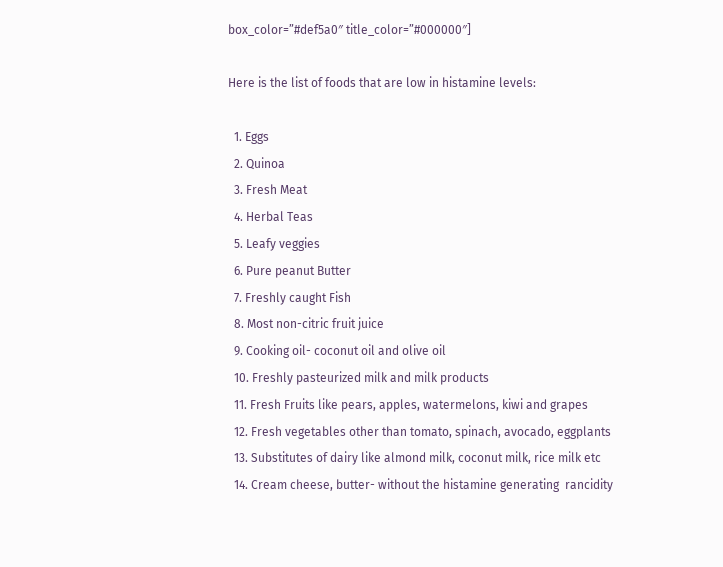box_color=”#def5a0″ title_color=”#000000″]

Here is the list of foods that are low in histamine levels:

  1. Eggs
  2. Quinoa
  3. Fresh Meat
  4. Herbal Teas
  5. Leafy veggies
  6. Pure peanut Butter
  7. Freshly caught Fish
  8. Most non-citric fruit juice
  9. Cooking oil- coconut oil and olive oil
  10. Freshly pasteurized milk and milk products
  11. Fresh Fruits like pears, apples, watermelons, kiwi and grapes
  12. Fresh vegetables other than tomato, spinach, avocado, eggplants
  13. Substitutes of dairy like almond milk, coconut milk, rice milk etc
  14. Cream cheese, butter- without the histamine generating  rancidity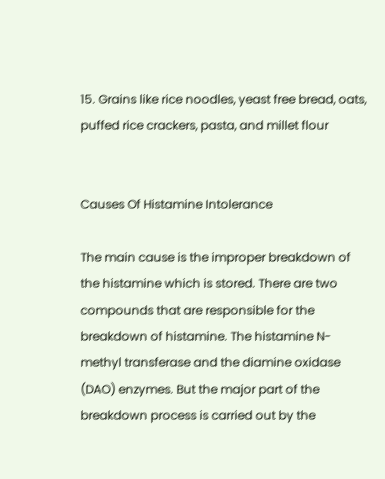15. Grains like rice noodles, yeast free bread, oats, puffed rice crackers, pasta, and millet flour


Causes Of Histamine Intolerance

The main cause is the improper breakdown of the histamine which is stored. There are two compounds that are responsible for the breakdown of histamine. The histamine N-methyl transferase and the diamine oxidase (DAO) enzymes. But the major part of the breakdown process is carried out by the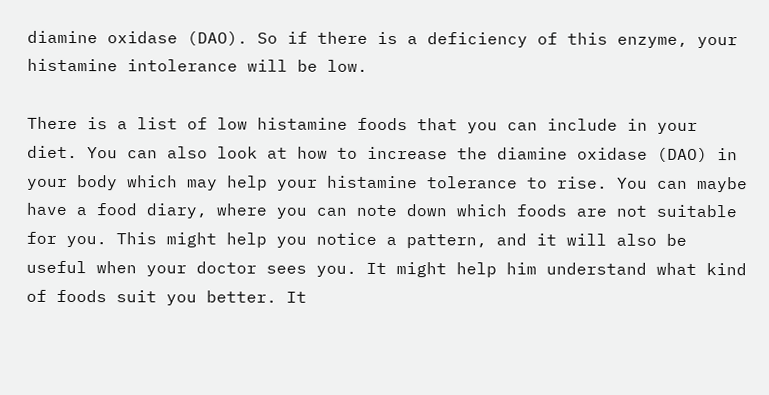diamine oxidase (DAO). So if there is a deficiency of this enzyme, your histamine intolerance will be low.

There is a list of low histamine foods that you can include in your diet. You can also look at how to increase the diamine oxidase (DAO) in your body which may help your histamine tolerance to rise. You can maybe have a food diary, where you can note down which foods are not suitable for you. This might help you notice a pattern, and it will also be useful when your doctor sees you. It might help him understand what kind of foods suit you better. It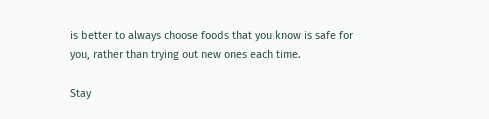is better to always choose foods that you know is safe for you, rather than trying out new ones each time.

Stay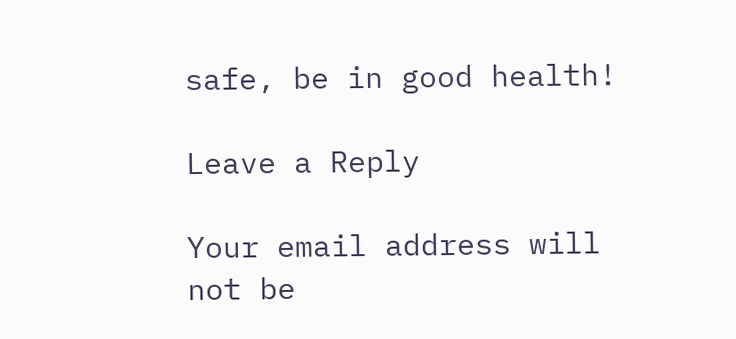safe, be in good health!

Leave a Reply

Your email address will not be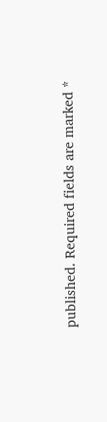published. Required fields are marked *